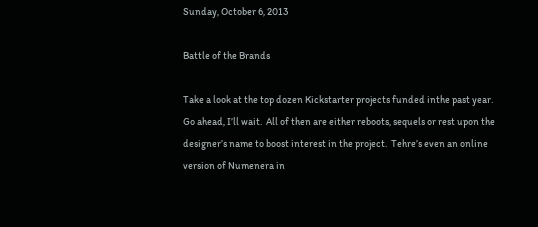Sunday, October 6, 2013

Battle of the Brands

Take a look at the top dozen Kickstarter projects funded inthe past year.  Go ahead, I’ll wait.  All of then are either reboots, sequels or rest upon the designer’s name to boost interest in the project.  Tehre’s even an online version of Numenera in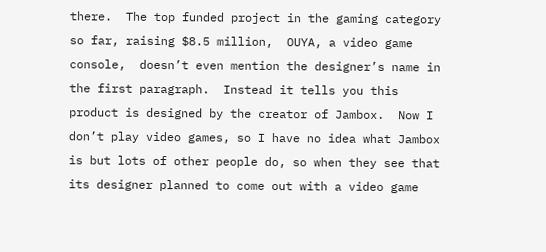there.  The top funded project in the gaming category so far, raising $8.5 million,  OUYA, a video game console,  doesn’t even mention the designer’s name in the first paragraph.  Instead it tells you this product is designed by the creator of Jambox.  Now I don’t play video games, so I have no idea what Jambox is but lots of other people do, so when they see that its designer planned to come out with a video game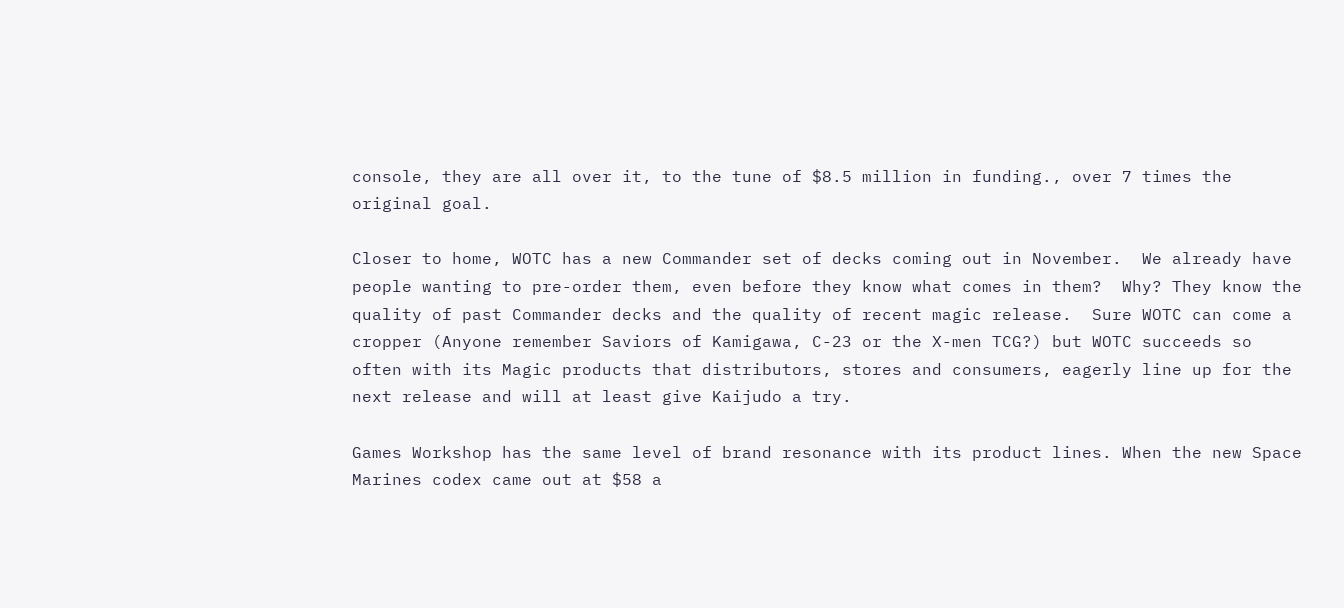console, they are all over it, to the tune of $8.5 million in funding., over 7 times the original goal.

Closer to home, WOTC has a new Commander set of decks coming out in November.  We already have people wanting to pre-order them, even before they know what comes in them?  Why? They know the quality of past Commander decks and the quality of recent magic release.  Sure WOTC can come a cropper (Anyone remember Saviors of Kamigawa, C-23 or the X-men TCG?) but WOTC succeeds so often with its Magic products that distributors, stores and consumers, eagerly line up for the next release and will at least give Kaijudo a try.

Games Workshop has the same level of brand resonance with its product lines. When the new Space Marines codex came out at $58 a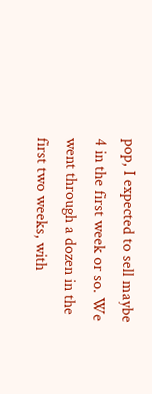pop, I expected to sell maybe 4 in the first week or so. We went through a dozen in the first two weeks, with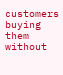customers buying them without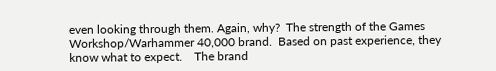even looking through them. Again, why?  The strength of the Games Workshop/Warhammer 40,000 brand.  Based on past experience, they know what to expect.    The brand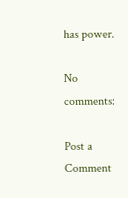has power.

No comments:

Post a Comment